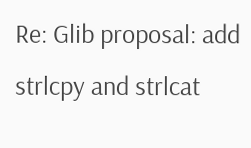Re: Glib proposal: add strlcpy and strlcat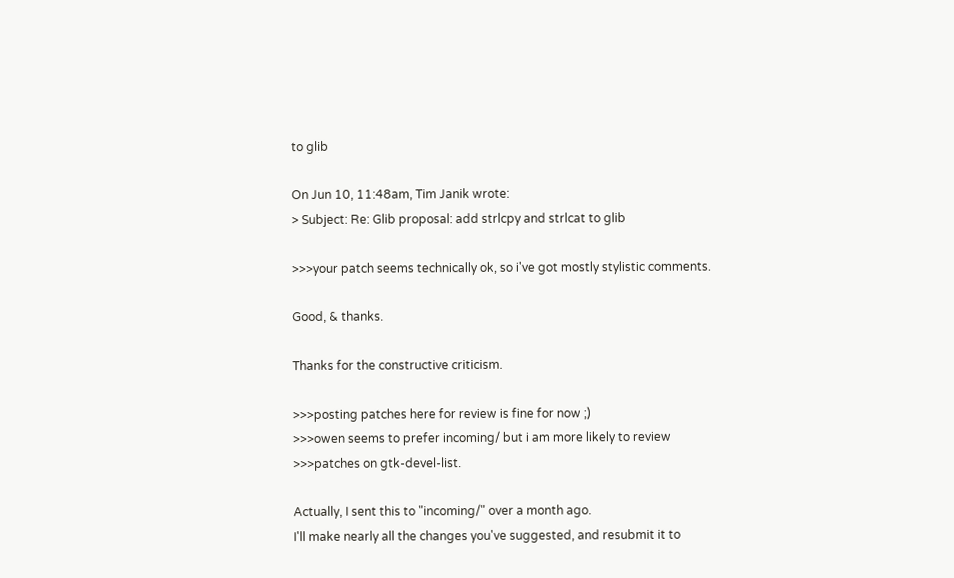to glib

On Jun 10, 11:48am, Tim Janik wrote:
> Subject: Re: Glib proposal: add strlcpy and strlcat to glib

>>>your patch seems technically ok, so i've got mostly stylistic comments.

Good, & thanks.

Thanks for the constructive criticism.

>>>posting patches here for review is fine for now ;)
>>>owen seems to prefer incoming/ but i am more likely to review
>>>patches on gtk-devel-list.

Actually, I sent this to "incoming/" over a month ago.
I'll make nearly all the changes you've suggested, and resubmit it to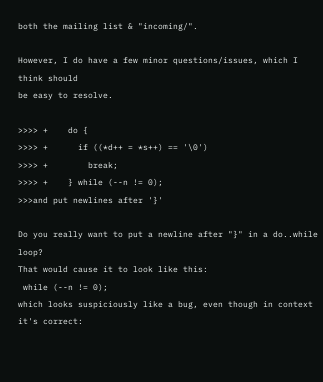both the mailing list & "incoming/".

However, I do have a few minor questions/issues, which I think should
be easy to resolve.

>>>> +    do {
>>>> +      if ((*d++ = *s++) == '\0')
>>>> +        break;
>>>> +    } while (--n != 0);
>>>and put newlines after '}'

Do you really want to put a newline after "}" in a do..while loop?
That would cause it to look like this:
 while (--n != 0);
which looks suspiciously like a bug, even though in context it's correct: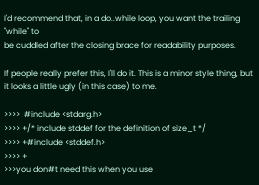I'd recommend that, in a do..while loop, you want the trailing "while" to
be cuddled after the closing brace for readability purposes.

If people really prefer this, I'll do it. This is a minor style thing, but
it looks a little ugly (in this case) to me.

>>>>  #include <stdarg.h>
>>>> +/* include stddef for the definition of size_t */
>>>> +#include <stddef.h>
>>>> +
>>>you don#t need this when you use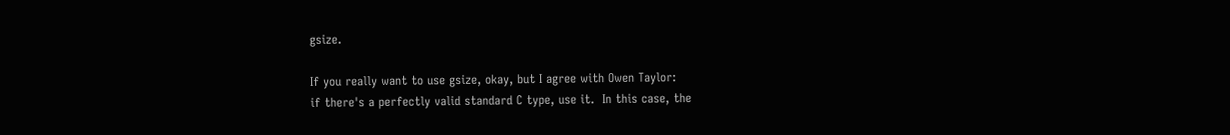gsize.

If you really want to use gsize, okay, but I agree with Owen Taylor:
if there's a perfectly valid standard C type, use it.  In this case, the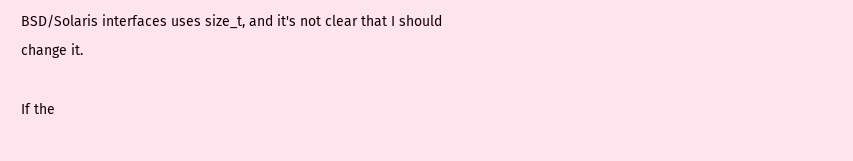BSD/Solaris interfaces uses size_t, and it's not clear that I should
change it.

If the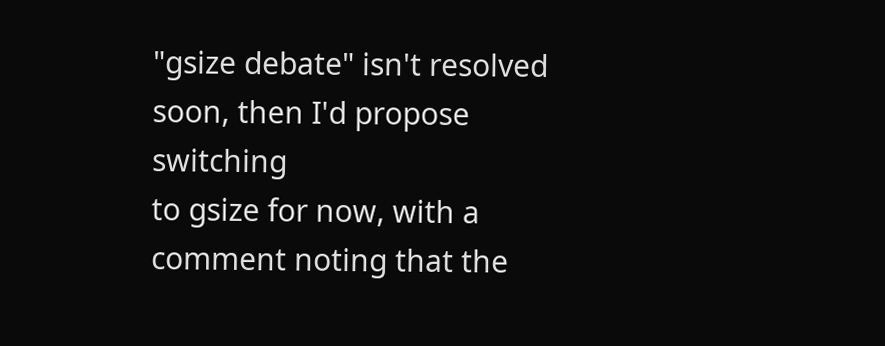"gsize debate" isn't resolved soon, then I'd propose switching
to gsize for now, with a comment noting that the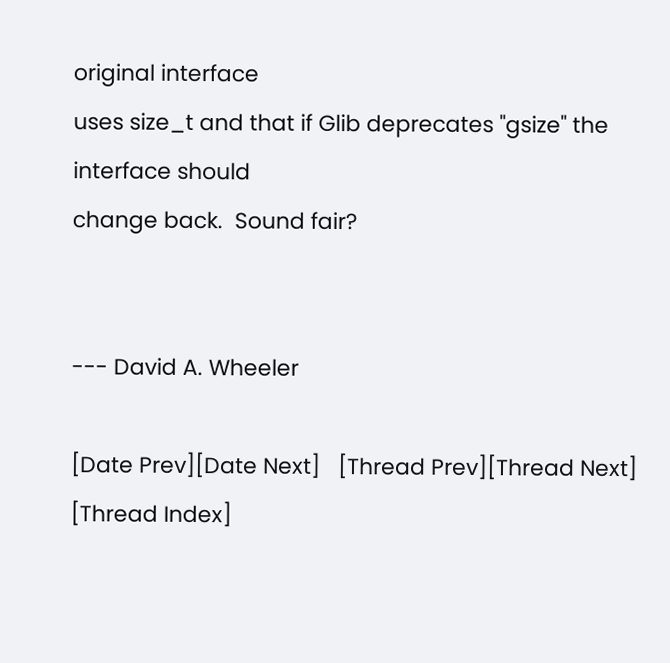original interface
uses size_t and that if Glib deprecates "gsize" the interface should
change back.  Sound fair?


--- David A. Wheeler

[Date Prev][Date Next]   [Thread Prev][Thread Next]   [Thread Index]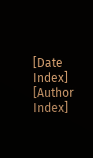[Date Index] [Author Index]